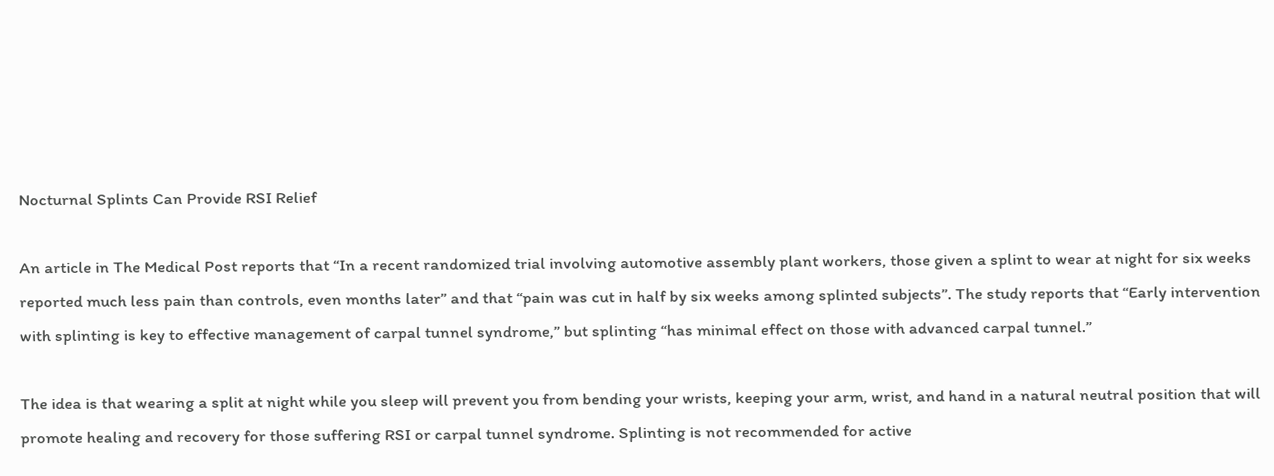Nocturnal Splints Can Provide RSI Relief

An article in The Medical Post reports that “In a recent randomized trial involving automotive assembly plant workers, those given a splint to wear at night for six weeks reported much less pain than controls, even months later” and that “pain was cut in half by six weeks among splinted subjects”. The study reports that “Early intervention with splinting is key to effective management of carpal tunnel syndrome,” but splinting “has minimal effect on those with advanced carpal tunnel.”

The idea is that wearing a split at night while you sleep will prevent you from bending your wrists, keeping your arm, wrist, and hand in a natural neutral position that will promote healing and recovery for those suffering RSI or carpal tunnel syndrome. Splinting is not recommended for active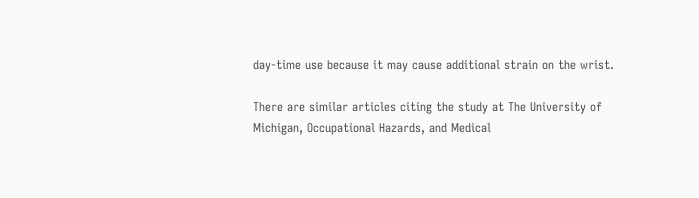day-time use because it may cause additional strain on the wrist.

There are similar articles citing the study at The University of Michigan, Occupational Hazards, and Medical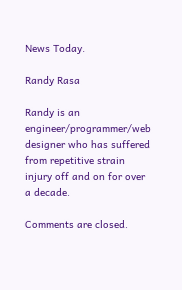News Today.

Randy Rasa

Randy is an engineer/programmer/web designer who has suffered from repetitive strain injury off and on for over a decade.

Comments are closed.